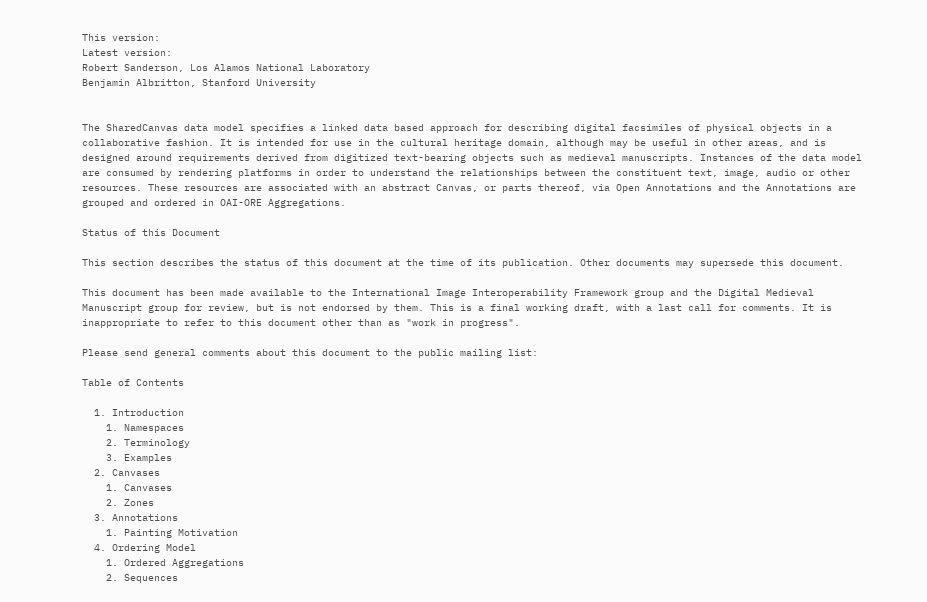This version:
Latest version:
Robert Sanderson, Los Alamos National Laboratory
Benjamin Albritton, Stanford University


The SharedCanvas data model specifies a linked data based approach for describing digital facsimiles of physical objects in a collaborative fashion. It is intended for use in the cultural heritage domain, although may be useful in other areas, and is designed around requirements derived from digitized text-bearing objects such as medieval manuscripts. Instances of the data model are consumed by rendering platforms in order to understand the relationships between the constituent text, image, audio or other resources. These resources are associated with an abstract Canvas, or parts thereof, via Open Annotations and the Annotations are grouped and ordered in OAI-ORE Aggregations.

Status of this Document

This section describes the status of this document at the time of its publication. Other documents may supersede this document.

This document has been made available to the International Image Interoperability Framework group and the Digital Medieval Manuscript group for review, but is not endorsed by them. This is a final working draft, with a last call for comments. It is inappropriate to refer to this document other than as "work in progress".

Please send general comments about this document to the public mailing list:

Table of Contents

  1. Introduction
    1. Namespaces
    2. Terminology
    3. Examples
  2. Canvases
    1. Canvases
    2. Zones
  3. Annotations
    1. Painting Motivation
  4. Ordering Model
    1. Ordered Aggregations
    2. Sequences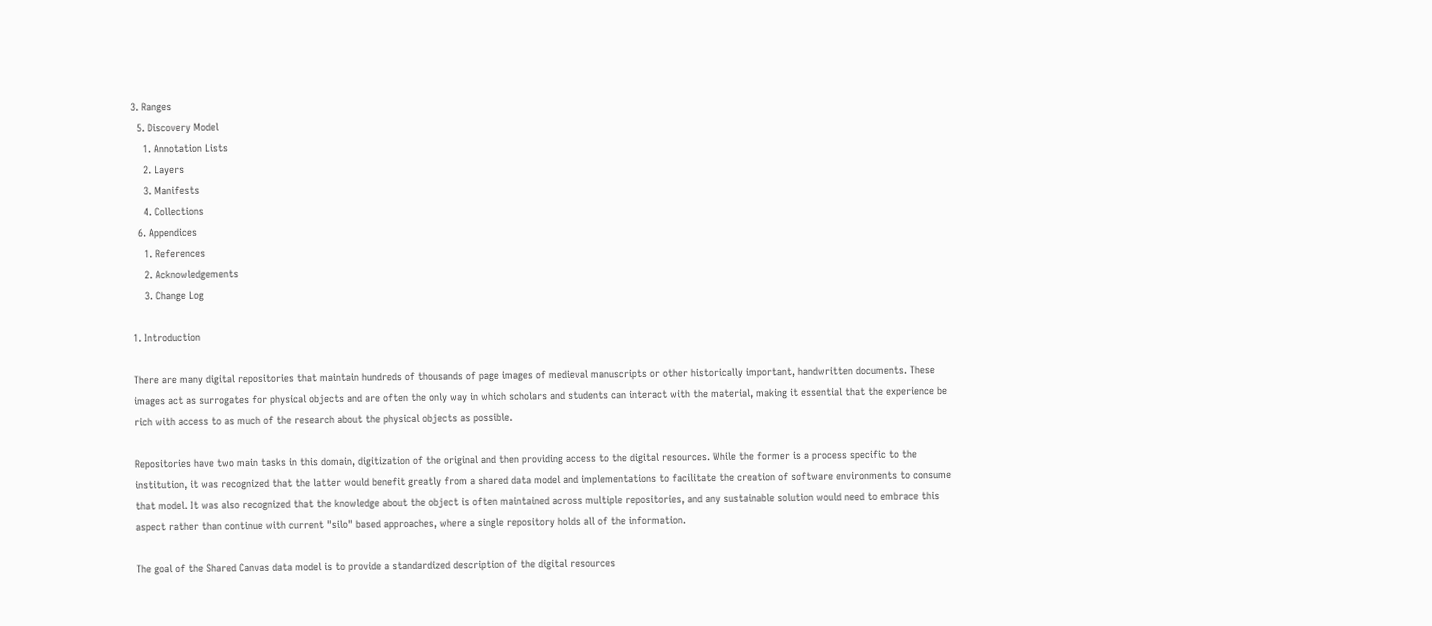3. Ranges
  5. Discovery Model
    1. Annotation Lists
    2. Layers
    3. Manifests
    4. Collections
  6. Appendices
    1. References
    2. Acknowledgements
    3. Change Log

1. Introduction

There are many digital repositories that maintain hundreds of thousands of page images of medieval manuscripts or other historically important, handwritten documents. These images act as surrogates for physical objects and are often the only way in which scholars and students can interact with the material, making it essential that the experience be rich with access to as much of the research about the physical objects as possible.

Repositories have two main tasks in this domain, digitization of the original and then providing access to the digital resources. While the former is a process specific to the institution, it was recognized that the latter would benefit greatly from a shared data model and implementations to facilitate the creation of software environments to consume that model. It was also recognized that the knowledge about the object is often maintained across multiple repositories, and any sustainable solution would need to embrace this aspect rather than continue with current "silo" based approaches, where a single repository holds all of the information.

The goal of the Shared Canvas data model is to provide a standardized description of the digital resources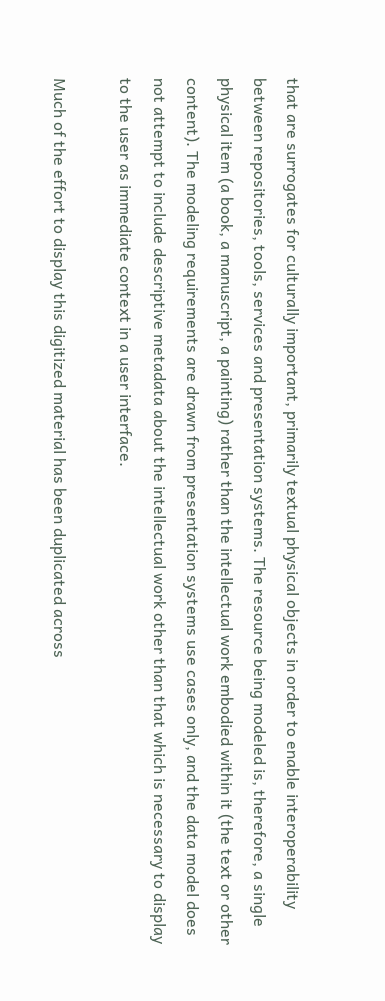that are surrogates for culturally important, primarily textual physical objects in order to enable interoperability between repositories, tools, services and presentation systems. The resource being modeled is, therefore, a single physical item (a book, a manuscript, a painting) rather than the intellectual work embodied within it (the text or other content). The modeling requirements are drawn from presentation systems use cases only, and the data model does not attempt to include descriptive metadata about the intellectual work other than that which is necessary to display to the user as immediate context in a user interface.

Much of the effort to display this digitized material has been duplicated across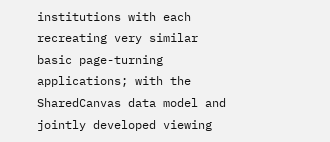institutions with each recreating very similar basic page-turning applications; with the SharedCanvas data model and jointly developed viewing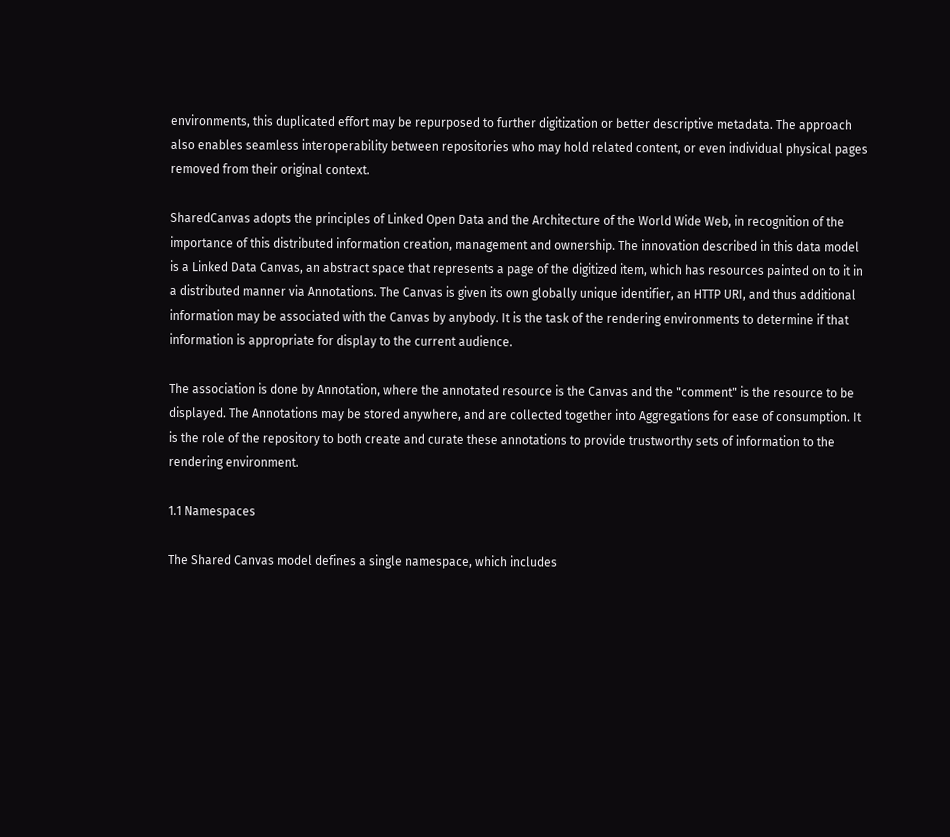environments, this duplicated effort may be repurposed to further digitization or better descriptive metadata. The approach also enables seamless interoperability between repositories who may hold related content, or even individual physical pages removed from their original context.

SharedCanvas adopts the principles of Linked Open Data and the Architecture of the World Wide Web, in recognition of the importance of this distributed information creation, management and ownership. The innovation described in this data model is a Linked Data Canvas, an abstract space that represents a page of the digitized item, which has resources painted on to it in a distributed manner via Annotations. The Canvas is given its own globally unique identifier, an HTTP URI, and thus additional information may be associated with the Canvas by anybody. It is the task of the rendering environments to determine if that information is appropriate for display to the current audience.

The association is done by Annotation, where the annotated resource is the Canvas and the "comment" is the resource to be displayed. The Annotations may be stored anywhere, and are collected together into Aggregations for ease of consumption. It is the role of the repository to both create and curate these annotations to provide trustworthy sets of information to the rendering environment.

1.1 Namespaces

The Shared Canvas model defines a single namespace, which includes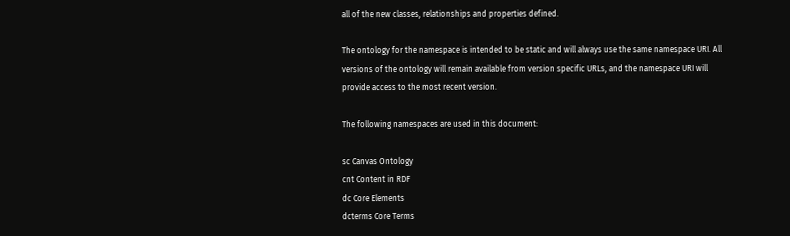all of the new classes, relationships and properties defined.

The ontology for the namespace is intended to be static and will always use the same namespace URI. All versions of the ontology will remain available from version specific URLs, and the namespace URI will provide access to the most recent version.

The following namespaces are used in this document:

sc Canvas Ontology
cnt Content in RDF
dc Core Elements
dcterms Core Terms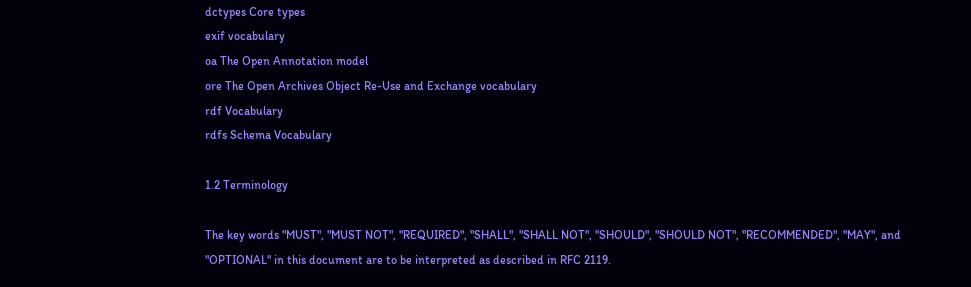dctypes Core types
exif vocabulary
oa The Open Annotation model
ore The Open Archives Object Re-Use and Exchange vocabulary
rdf Vocabulary
rdfs Schema Vocabulary

1.2 Terminology

The key words "MUST", "MUST NOT", "REQUIRED", "SHALL", "SHALL NOT", "SHOULD", "SHOULD NOT", "RECOMMENDED", "MAY", and "OPTIONAL" in this document are to be interpreted as described in RFC 2119.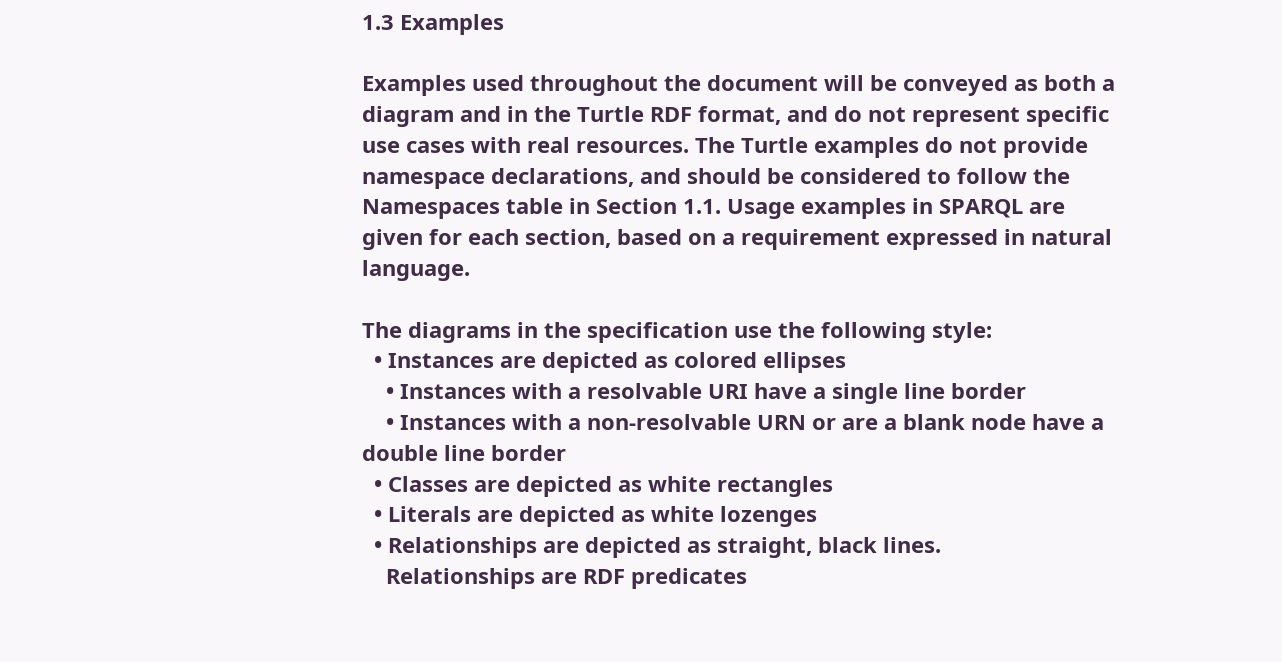1.3 Examples

Examples used throughout the document will be conveyed as both a diagram and in the Turtle RDF format, and do not represent specific use cases with real resources. The Turtle examples do not provide namespace declarations, and should be considered to follow the Namespaces table in Section 1.1. Usage examples in SPARQL are given for each section, based on a requirement expressed in natural language.

The diagrams in the specification use the following style:
  • Instances are depicted as colored ellipses
    • Instances with a resolvable URI have a single line border
    • Instances with a non-resolvable URN or are a blank node have a double line border
  • Classes are depicted as white rectangles
  • Literals are depicted as white lozenges
  • Relationships are depicted as straight, black lines.
    Relationships are RDF predicates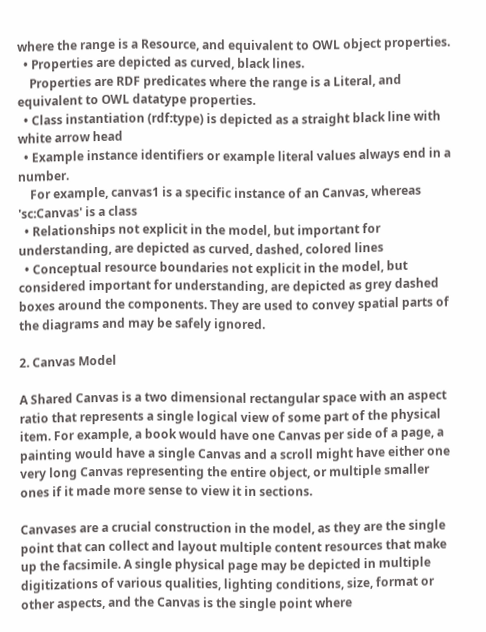where the range is a Resource, and equivalent to OWL object properties.
  • Properties are depicted as curved, black lines.
    Properties are RDF predicates where the range is a Literal, and equivalent to OWL datatype properties.
  • Class instantiation (rdf:type) is depicted as a straight black line with white arrow head
  • Example instance identifiers or example literal values always end in a number.
    For example, canvas1 is a specific instance of an Canvas, whereas 'sc:Canvas' is a class
  • Relationships not explicit in the model, but important for understanding, are depicted as curved, dashed, colored lines
  • Conceptual resource boundaries not explicit in the model, but considered important for understanding, are depicted as grey dashed boxes around the components. They are used to convey spatial parts of the diagrams and may be safely ignored.

2. Canvas Model

A Shared Canvas is a two dimensional rectangular space with an aspect ratio that represents a single logical view of some part of the physical item. For example, a book would have one Canvas per side of a page, a painting would have a single Canvas and a scroll might have either one very long Canvas representing the entire object, or multiple smaller ones if it made more sense to view it in sections.

Canvases are a crucial construction in the model, as they are the single point that can collect and layout multiple content resources that make up the facsimile. A single physical page may be depicted in multiple digitizations of various qualities, lighting conditions, size, format or other aspects, and the Canvas is the single point where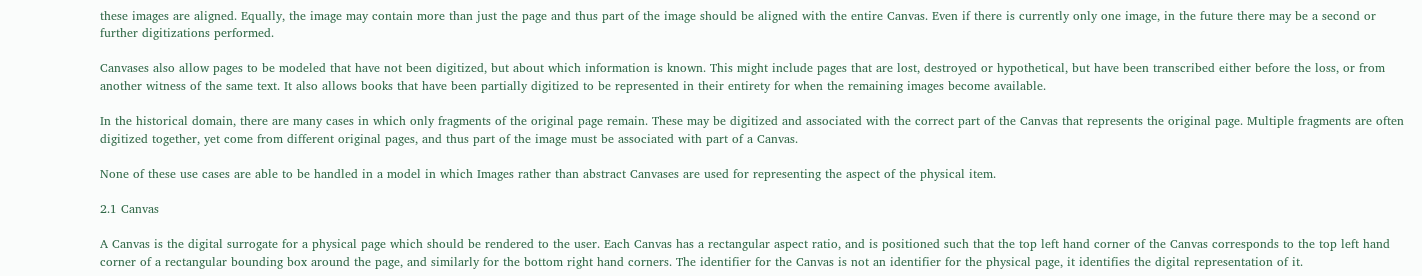these images are aligned. Equally, the image may contain more than just the page and thus part of the image should be aligned with the entire Canvas. Even if there is currently only one image, in the future there may be a second or further digitizations performed.

Canvases also allow pages to be modeled that have not been digitized, but about which information is known. This might include pages that are lost, destroyed or hypothetical, but have been transcribed either before the loss, or from another witness of the same text. It also allows books that have been partially digitized to be represented in their entirety for when the remaining images become available.

In the historical domain, there are many cases in which only fragments of the original page remain. These may be digitized and associated with the correct part of the Canvas that represents the original page. Multiple fragments are often digitized together, yet come from different original pages, and thus part of the image must be associated with part of a Canvas.

None of these use cases are able to be handled in a model in which Images rather than abstract Canvases are used for representing the aspect of the physical item.

2.1 Canvas

A Canvas is the digital surrogate for a physical page which should be rendered to the user. Each Canvas has a rectangular aspect ratio, and is positioned such that the top left hand corner of the Canvas corresponds to the top left hand corner of a rectangular bounding box around the page, and similarly for the bottom right hand corners. The identifier for the Canvas is not an identifier for the physical page, it identifies the digital representation of it.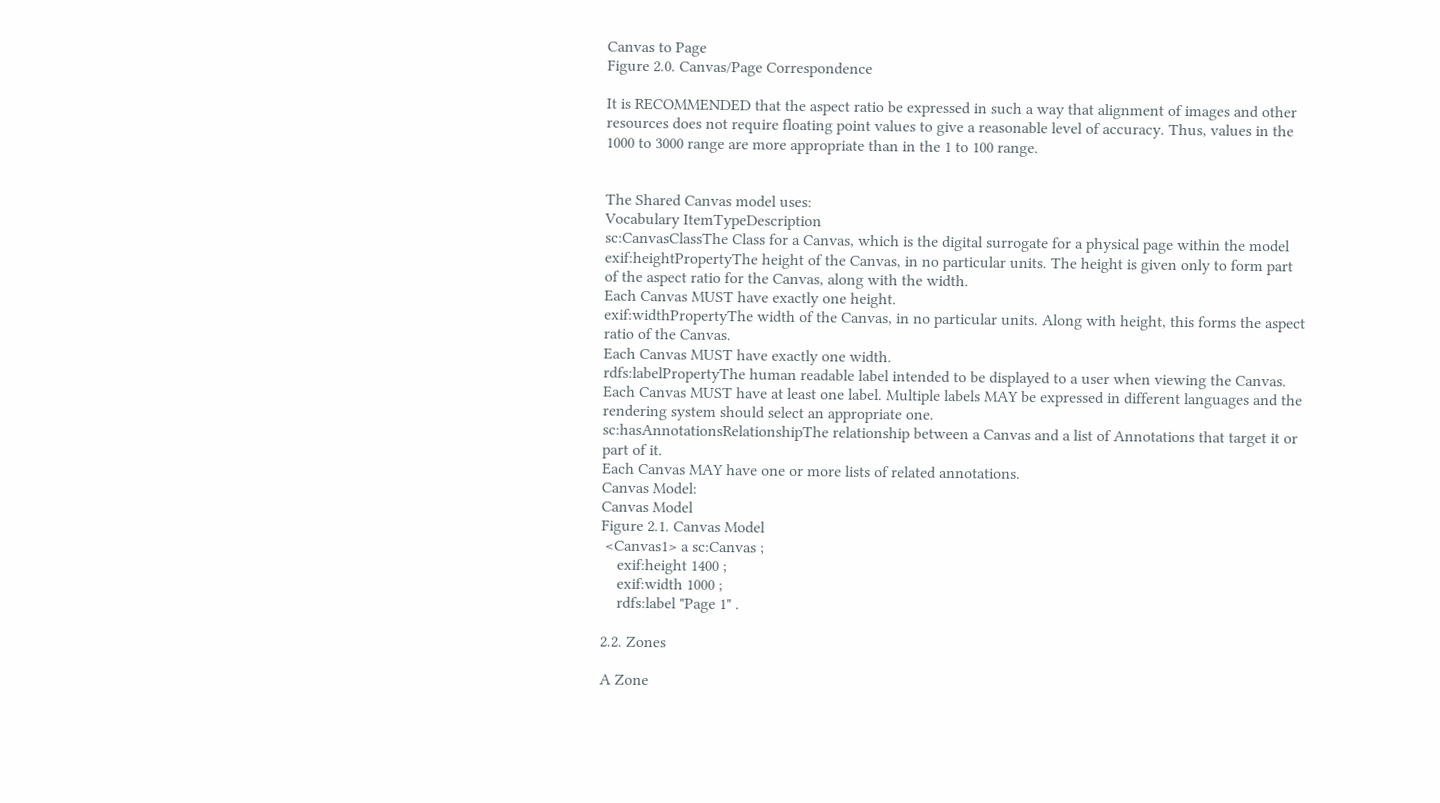Canvas to Page
Figure 2.0. Canvas/Page Correspondence

It is RECOMMENDED that the aspect ratio be expressed in such a way that alignment of images and other resources does not require floating point values to give a reasonable level of accuracy. Thus, values in the 1000 to 3000 range are more appropriate than in the 1 to 100 range.


The Shared Canvas model uses:
Vocabulary ItemTypeDescription
sc:CanvasClassThe Class for a Canvas, which is the digital surrogate for a physical page within the model
exif:heightPropertyThe height of the Canvas, in no particular units. The height is given only to form part of the aspect ratio for the Canvas, along with the width.
Each Canvas MUST have exactly one height.
exif:widthPropertyThe width of the Canvas, in no particular units. Along with height, this forms the aspect ratio of the Canvas.
Each Canvas MUST have exactly one width.
rdfs:labelPropertyThe human readable label intended to be displayed to a user when viewing the Canvas.
Each Canvas MUST have at least one label. Multiple labels MAY be expressed in different languages and the rendering system should select an appropriate one.
sc:hasAnnotationsRelationshipThe relationship between a Canvas and a list of Annotations that target it or part of it.
Each Canvas MAY have one or more lists of related annotations.
Canvas Model:
Canvas Model
Figure 2.1. Canvas Model
 <Canvas1> a sc:Canvas ;
    exif:height 1400 ;
    exif:width 1000 ;
    rdfs:label "Page 1" .

2.2. Zones

A Zone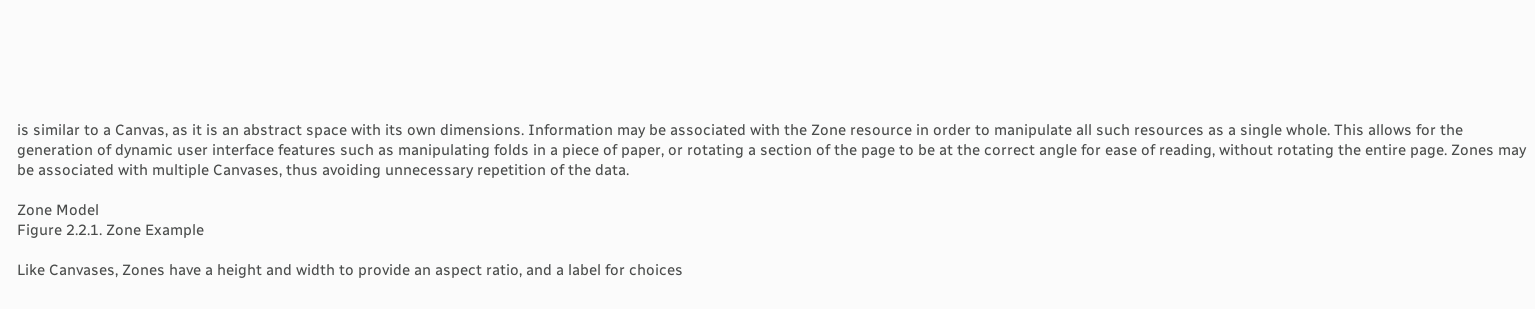is similar to a Canvas, as it is an abstract space with its own dimensions. Information may be associated with the Zone resource in order to manipulate all such resources as a single whole. This allows for the generation of dynamic user interface features such as manipulating folds in a piece of paper, or rotating a section of the page to be at the correct angle for ease of reading, without rotating the entire page. Zones may be associated with multiple Canvases, thus avoiding unnecessary repetition of the data.

Zone Model
Figure 2.2.1. Zone Example

Like Canvases, Zones have a height and width to provide an aspect ratio, and a label for choices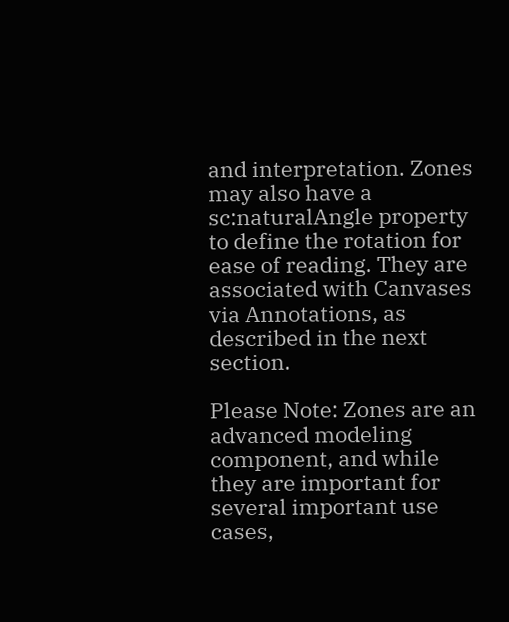and interpretation. Zones may also have a sc:naturalAngle property to define the rotation for ease of reading. They are associated with Canvases via Annotations, as described in the next section.

Please Note: Zones are an advanced modeling component, and while they are important for several important use cases,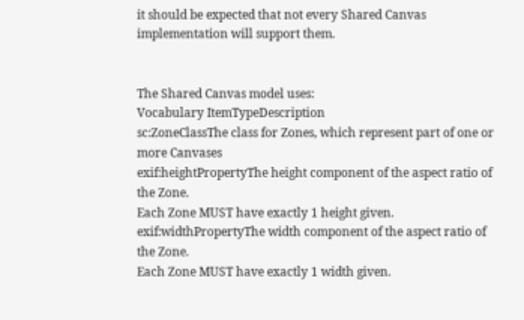it should be expected that not every Shared Canvas implementation will support them.


The Shared Canvas model uses:
Vocabulary ItemTypeDescription
sc:ZoneClassThe class for Zones, which represent part of one or more Canvases
exif:heightPropertyThe height component of the aspect ratio of the Zone.
Each Zone MUST have exactly 1 height given.
exif:widthPropertyThe width component of the aspect ratio of the Zone.
Each Zone MUST have exactly 1 width given.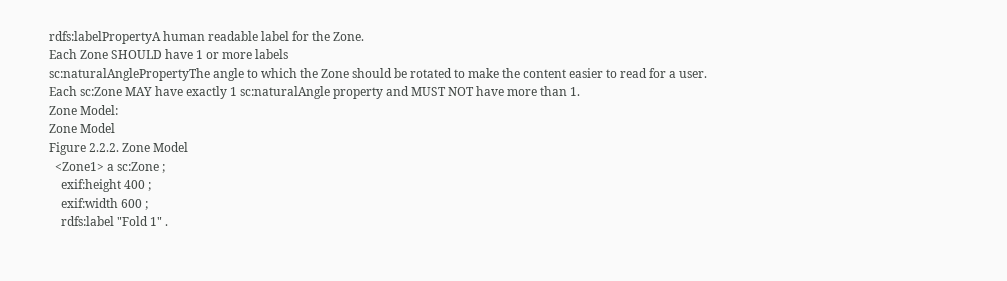rdfs:labelPropertyA human readable label for the Zone.
Each Zone SHOULD have 1 or more labels
sc:naturalAnglePropertyThe angle to which the Zone should be rotated to make the content easier to read for a user.
Each sc:Zone MAY have exactly 1 sc:naturalAngle property and MUST NOT have more than 1.
Zone Model:
Zone Model
Figure 2.2.2. Zone Model
  <Zone1> a sc:Zone ;
    exif:height 400 ;
    exif:width 600 ;
    rdfs:label "Fold 1" .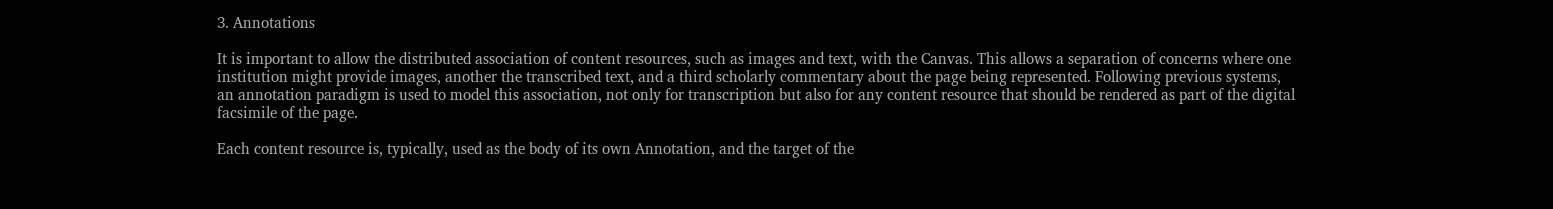3. Annotations

It is important to allow the distributed association of content resources, such as images and text, with the Canvas. This allows a separation of concerns where one institution might provide images, another the transcribed text, and a third scholarly commentary about the page being represented. Following previous systems, an annotation paradigm is used to model this association, not only for transcription but also for any content resource that should be rendered as part of the digital facsimile of the page.

Each content resource is, typically, used as the body of its own Annotation, and the target of the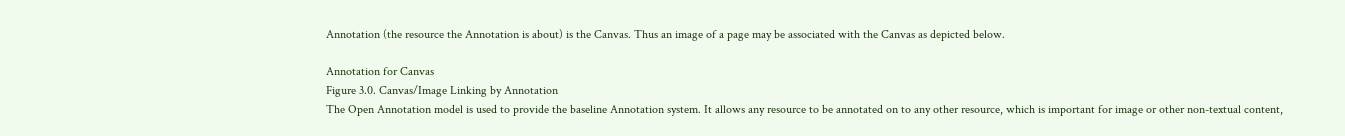Annotation (the resource the Annotation is about) is the Canvas. Thus an image of a page may be associated with the Canvas as depicted below.

Annotation for Canvas
Figure 3.0. Canvas/Image Linking by Annotation
The Open Annotation model is used to provide the baseline Annotation system. It allows any resource to be annotated on to any other resource, which is important for image or other non-textual content,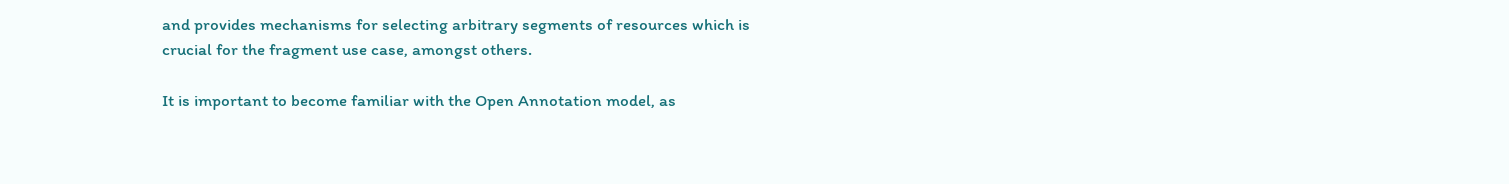and provides mechanisms for selecting arbitrary segments of resources which is crucial for the fragment use case, amongst others.

It is important to become familiar with the Open Annotation model, as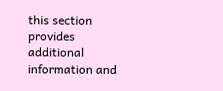this section provides additional information and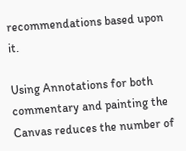recommendations based upon it.

Using Annotations for both commentary and painting the Canvas reduces the number of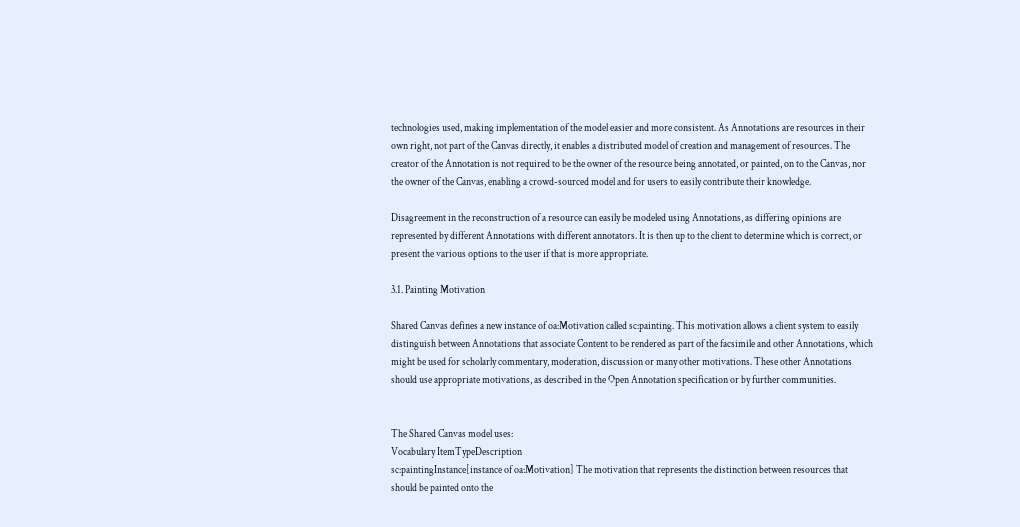technologies used, making implementation of the model easier and more consistent. As Annotations are resources in their own right, not part of the Canvas directly, it enables a distributed model of creation and management of resources. The creator of the Annotation is not required to be the owner of the resource being annotated, or painted, on to the Canvas, nor the owner of the Canvas, enabling a crowd-sourced model and for users to easily contribute their knowledge.

Disagreement in the reconstruction of a resource can easily be modeled using Annotations, as differing opinions are represented by different Annotations with different annotators. It is then up to the client to determine which is correct, or present the various options to the user if that is more appropriate.

3.1. Painting Motivation

Shared Canvas defines a new instance of oa:Motivation called sc:painting. This motivation allows a client system to easily distinguish between Annotations that associate Content to be rendered as part of the facsimile and other Annotations, which might be used for scholarly commentary, moderation, discussion or many other motivations. These other Annotations should use appropriate motivations, as described in the Open Annotation specification or by further communities.


The Shared Canvas model uses:
Vocabulary ItemTypeDescription
sc:paintingInstance[instance of oa:Motivation] The motivation that represents the distinction between resources that should be painted onto the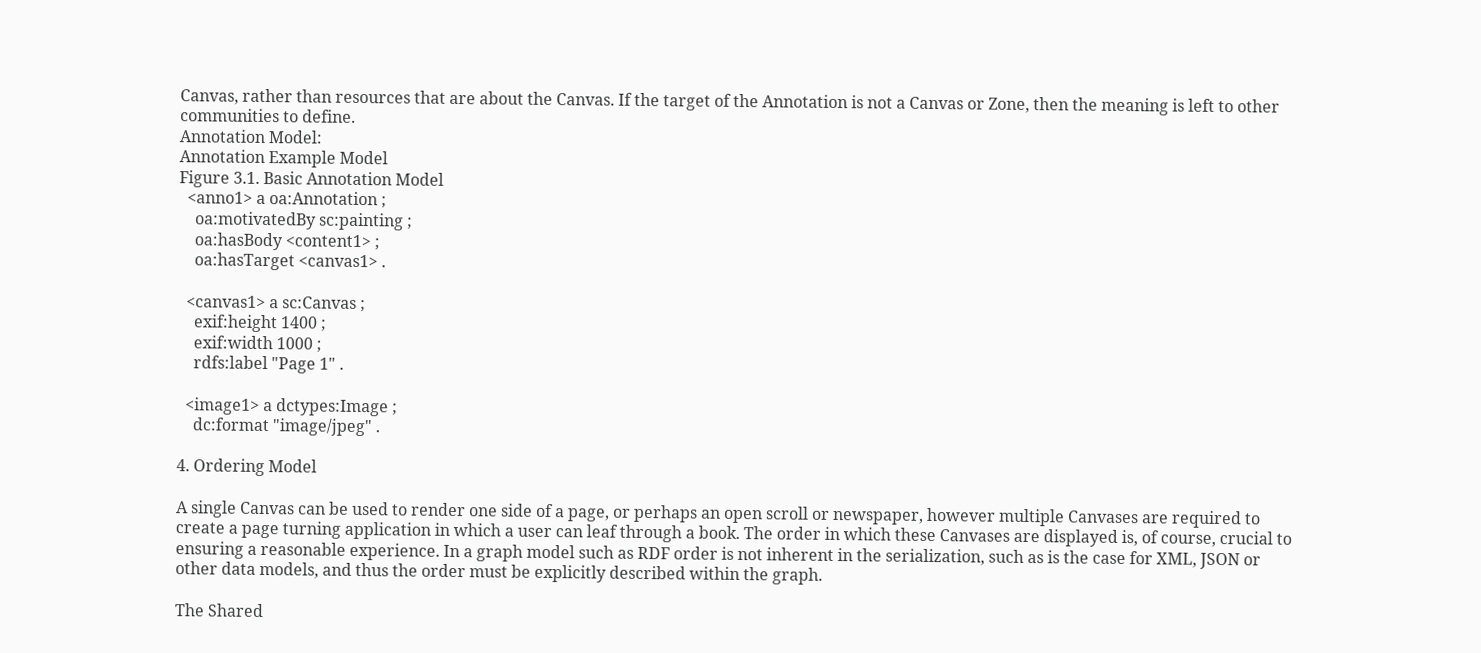Canvas, rather than resources that are about the Canvas. If the target of the Annotation is not a Canvas or Zone, then the meaning is left to other communities to define.
Annotation Model:
Annotation Example Model
Figure 3.1. Basic Annotation Model
  <anno1> a oa:Annotation ;
    oa:motivatedBy sc:painting ;
    oa:hasBody <content1> ;
    oa:hasTarget <canvas1> .

  <canvas1> a sc:Canvas ;
    exif:height 1400 ;
    exif:width 1000 ;
    rdfs:label "Page 1" .

  <image1> a dctypes:Image ;
    dc:format "image/jpeg" .

4. Ordering Model

A single Canvas can be used to render one side of a page, or perhaps an open scroll or newspaper, however multiple Canvases are required to create a page turning application in which a user can leaf through a book. The order in which these Canvases are displayed is, of course, crucial to ensuring a reasonable experience. In a graph model such as RDF order is not inherent in the serialization, such as is the case for XML, JSON or other data models, and thus the order must be explicitly described within the graph.

The Shared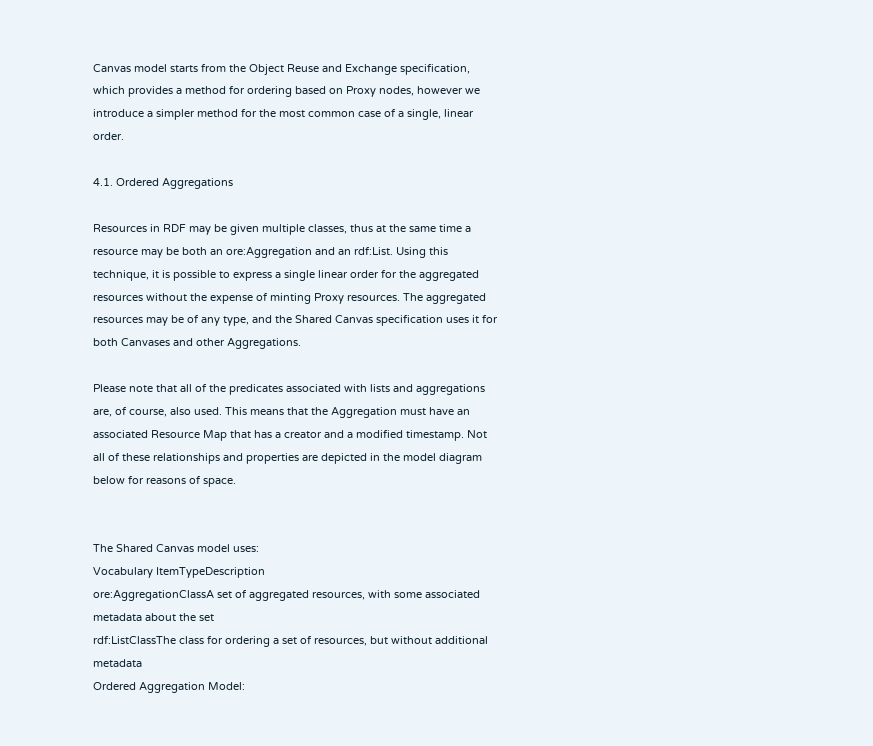Canvas model starts from the Object Reuse and Exchange specification, which provides a method for ordering based on Proxy nodes, however we introduce a simpler method for the most common case of a single, linear order.

4.1. Ordered Aggregations

Resources in RDF may be given multiple classes, thus at the same time a resource may be both an ore:Aggregation and an rdf:List. Using this technique, it is possible to express a single linear order for the aggregated resources without the expense of minting Proxy resources. The aggregated resources may be of any type, and the Shared Canvas specification uses it for both Canvases and other Aggregations.

Please note that all of the predicates associated with lists and aggregations are, of course, also used. This means that the Aggregation must have an associated Resource Map that has a creator and a modified timestamp. Not all of these relationships and properties are depicted in the model diagram below for reasons of space.


The Shared Canvas model uses:
Vocabulary ItemTypeDescription
ore:AggregationClassA set of aggregated resources, with some associated metadata about the set
rdf:ListClassThe class for ordering a set of resources, but without additional metadata
Ordered Aggregation Model: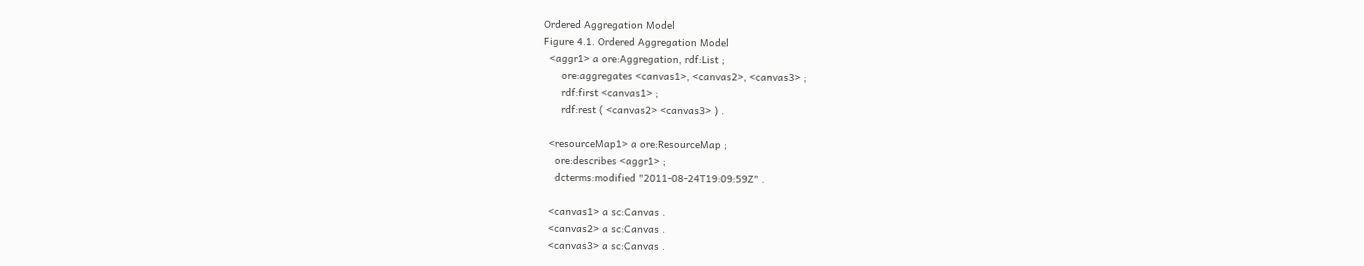Ordered Aggregation Model
Figure 4.1. Ordered Aggregation Model
  <aggr1> a ore:Aggregation, rdf:List ;
      ore:aggregates <canvas1>, <canvas2>, <canvas3> ;
      rdf:first <canvas1> ;
      rdf:rest ( <canvas2> <canvas3> ) .

  <resourceMap1> a ore:ResourceMap ;
    ore:describes <aggr1> ;
    dcterms:modified "2011-08-24T19:09:59Z" .

  <canvas1> a sc:Canvas .
  <canvas2> a sc:Canvas .
  <canvas3> a sc:Canvas .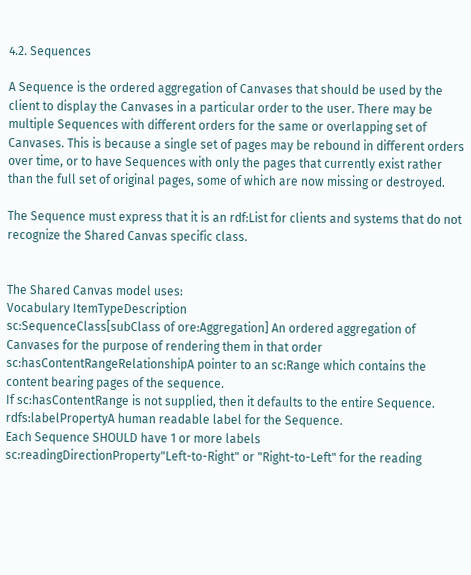4.2. Sequences

A Sequence is the ordered aggregation of Canvases that should be used by the client to display the Canvases in a particular order to the user. There may be multiple Sequences with different orders for the same or overlapping set of Canvases. This is because a single set of pages may be rebound in different orders over time, or to have Sequences with only the pages that currently exist rather than the full set of original pages, some of which are now missing or destroyed.

The Sequence must express that it is an rdf:List for clients and systems that do not recognize the Shared Canvas specific class.


The Shared Canvas model uses:
Vocabulary ItemTypeDescription
sc:SequenceClass[subClass of ore:Aggregation] An ordered aggregation of Canvases for the purpose of rendering them in that order
sc:hasContentRangeRelationshipA pointer to an sc:Range which contains the content bearing pages of the sequence.
If sc:hasContentRange is not supplied, then it defaults to the entire Sequence.
rdfs:labelPropertyA human readable label for the Sequence.
Each Sequence SHOULD have 1 or more labels
sc:readingDirectionProperty"Left-to-Right" or "Right-to-Left" for the reading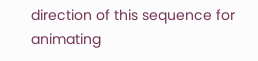direction of this sequence for animating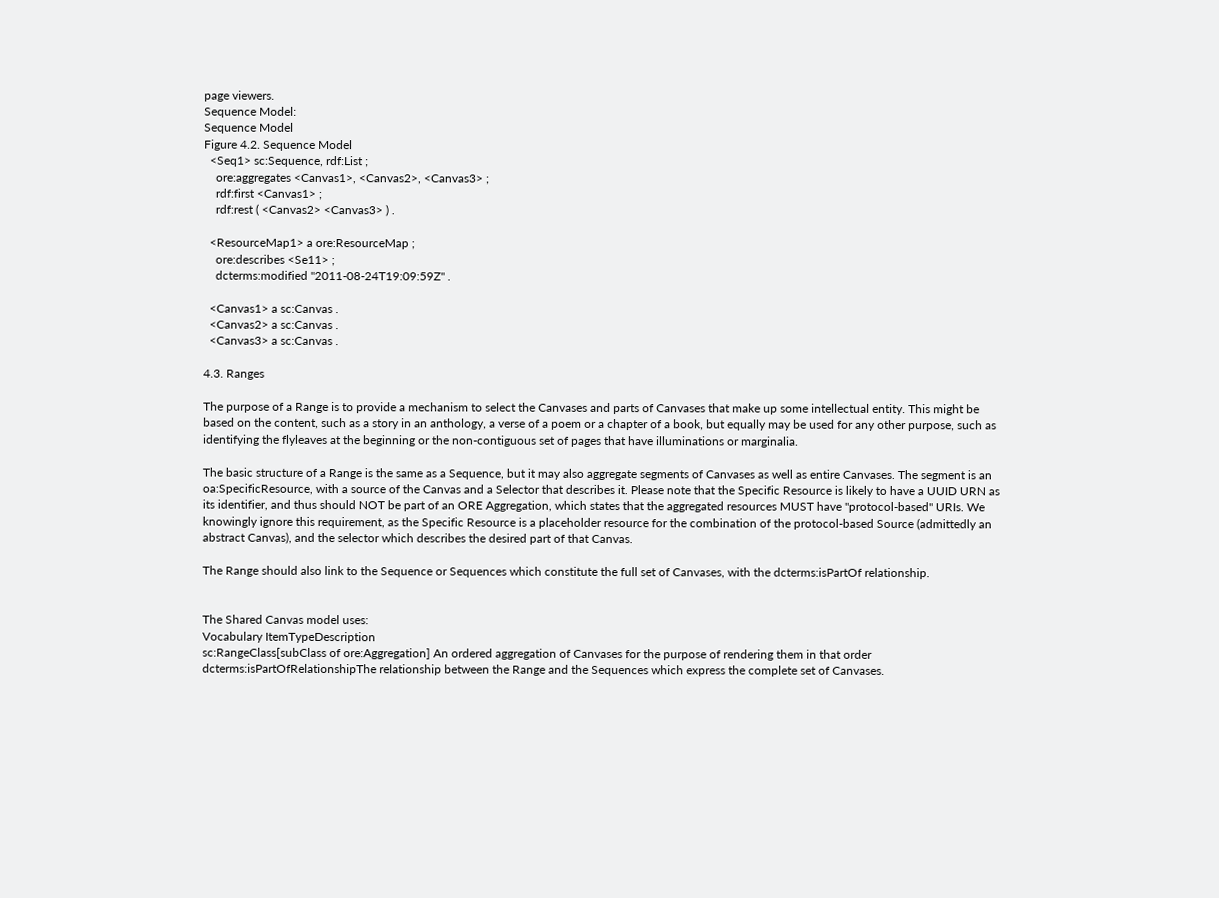page viewers.
Sequence Model:
Sequence Model
Figure 4.2. Sequence Model
  <Seq1> sc:Sequence, rdf:List ;
    ore:aggregates <Canvas1>, <Canvas2>, <Canvas3> ;
    rdf:first <Canvas1> ;
    rdf:rest ( <Canvas2> <Canvas3> ) .

  <ResourceMap1> a ore:ResourceMap ;
    ore:describes <Se11> ;
    dcterms:modified "2011-08-24T19:09:59Z" .

  <Canvas1> a sc:Canvas .
  <Canvas2> a sc:Canvas .
  <Canvas3> a sc:Canvas .

4.3. Ranges

The purpose of a Range is to provide a mechanism to select the Canvases and parts of Canvases that make up some intellectual entity. This might be based on the content, such as a story in an anthology, a verse of a poem or a chapter of a book, but equally may be used for any other purpose, such as identifying the flyleaves at the beginning or the non-contiguous set of pages that have illuminations or marginalia.

The basic structure of a Range is the same as a Sequence, but it may also aggregate segments of Canvases as well as entire Canvases. The segment is an oa:SpecificResource, with a source of the Canvas and a Selector that describes it. Please note that the Specific Resource is likely to have a UUID URN as its identifier, and thus should NOT be part of an ORE Aggregation, which states that the aggregated resources MUST have "protocol-based" URIs. We knowingly ignore this requirement, as the Specific Resource is a placeholder resource for the combination of the protocol-based Source (admittedly an abstract Canvas), and the selector which describes the desired part of that Canvas.

The Range should also link to the Sequence or Sequences which constitute the full set of Canvases, with the dcterms:isPartOf relationship.


The Shared Canvas model uses:
Vocabulary ItemTypeDescription
sc:RangeClass[subClass of ore:Aggregation] An ordered aggregation of Canvases for the purpose of rendering them in that order
dcterms:isPartOfRelationshipThe relationship between the Range and the Sequences which express the complete set of Canvases.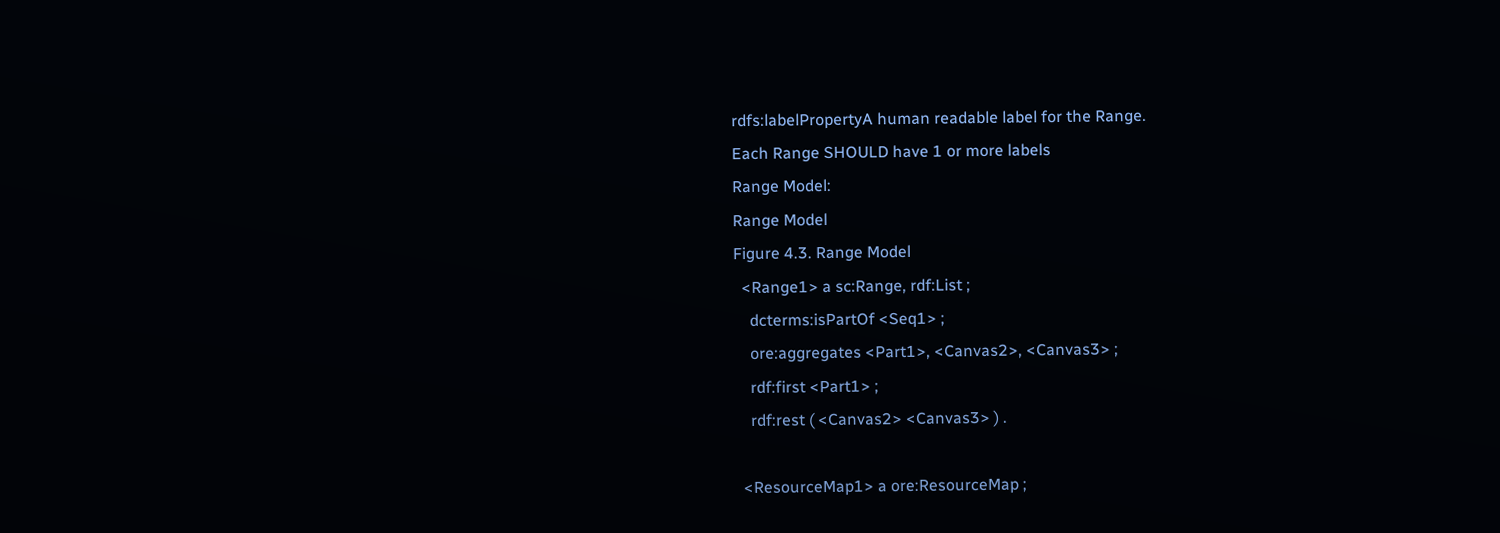rdfs:labelPropertyA human readable label for the Range.
Each Range SHOULD have 1 or more labels
Range Model:
Range Model
Figure 4.3. Range Model
  <Range1> a sc:Range, rdf:List ;
    dcterms:isPartOf <Seq1> ;
    ore:aggregates <Part1>, <Canvas2>, <Canvas3> ;
    rdf:first <Part1> ;
    rdf:rest ( <Canvas2> <Canvas3> ) .

  <ResourceMap1> a ore:ResourceMap ;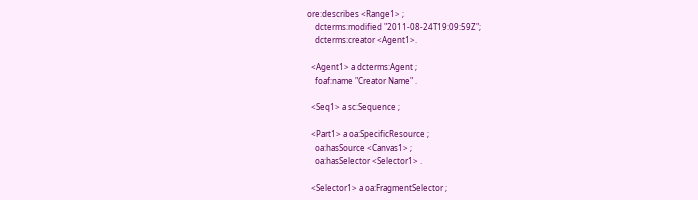ore:describes <Range1> ;
    dcterms:modified "2011-08-24T19:09:59Z";
    dcterms:creator <Agent1>.

  <Agent1> a dcterms:Agent ;
    foaf:name "Creator Name" .

  <Seq1> a sc:Sequence ;

  <Part1> a oa:SpecificResource ;
    oa:hasSource <Canvas1> ;
    oa:hasSelector <Selector1> .

  <Selector1> a oa:FragmentSelector ;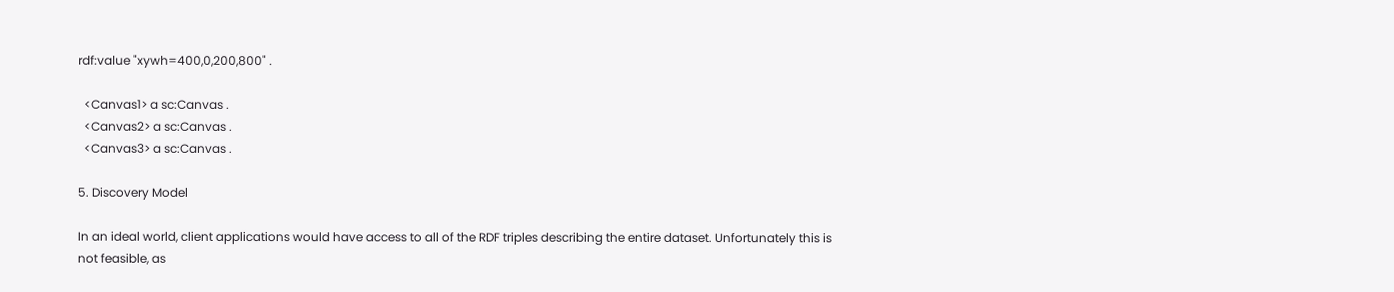rdf:value "xywh=400,0,200,800" .

  <Canvas1> a sc:Canvas .
  <Canvas2> a sc:Canvas .
  <Canvas3> a sc:Canvas .

5. Discovery Model

In an ideal world, client applications would have access to all of the RDF triples describing the entire dataset. Unfortunately this is not feasible, as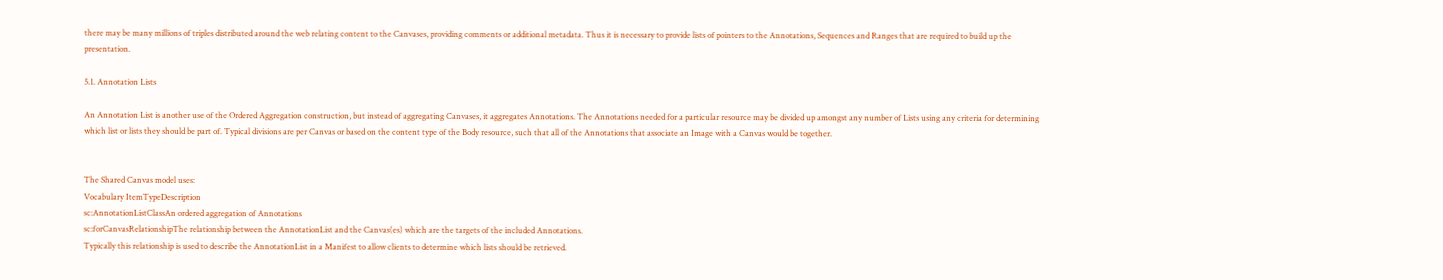there may be many millions of triples distributed around the web relating content to the Canvases, providing comments or additional metadata. Thus it is necessary to provide lists of pointers to the Annotations, Sequences and Ranges that are required to build up the presentation.

5.1. Annotation Lists

An Annotation List is another use of the Ordered Aggregation construction, but instead of aggregating Canvases, it aggregates Annotations. The Annotations needed for a particular resource may be divided up amongst any number of Lists using any criteria for determining which list or lists they should be part of. Typical divisions are per Canvas or based on the content type of the Body resource, such that all of the Annotations that associate an Image with a Canvas would be together.


The Shared Canvas model uses:
Vocabulary ItemTypeDescription
sc:AnnotationListClassAn ordered aggregation of Annotations
sc:forCanvasRelationshipThe relationship between the AnnotationList and the Canvas(es) which are the targets of the included Annotations.
Typically this relationship is used to describe the AnnotationList in a Manifest to allow clients to determine which lists should be retrieved.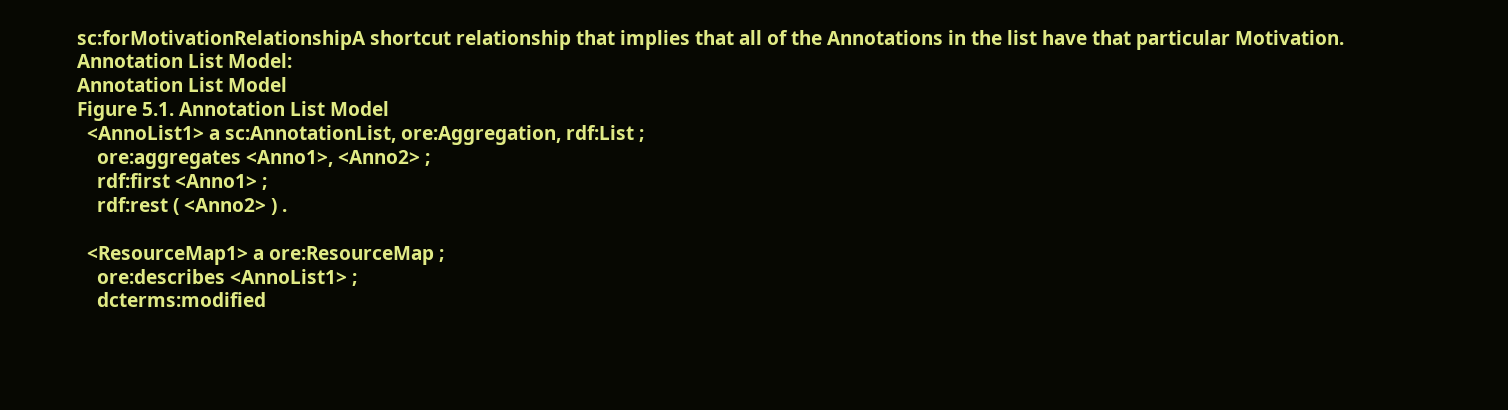sc:forMotivationRelationshipA shortcut relationship that implies that all of the Annotations in the list have that particular Motivation.
Annotation List Model:
Annotation List Model
Figure 5.1. Annotation List Model
  <AnnoList1> a sc:AnnotationList, ore:Aggregation, rdf:List ;
    ore:aggregates <Anno1>, <Anno2> ;
    rdf:first <Anno1> ;
    rdf:rest ( <Anno2> ) .

  <ResourceMap1> a ore:ResourceMap ;
    ore:describes <AnnoList1> ;
    dcterms:modified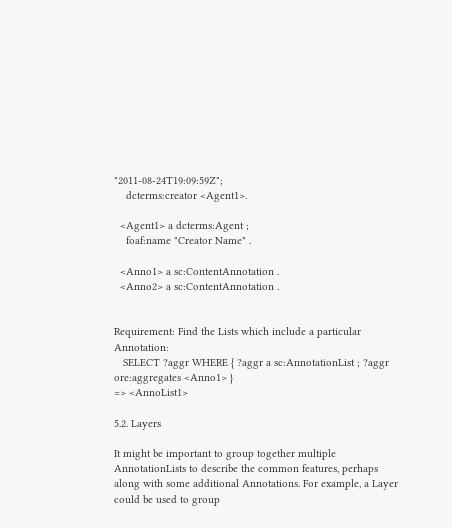"2011-08-24T19:09:59Z";
    dcterms:creator <Agent1>.

  <Agent1> a dcterms:Agent ;
    foaf:name "Creator Name" .

  <Anno1> a sc:ContentAnnotation .
  <Anno2> a sc:ContentAnnotation .


Requirement: Find the Lists which include a particular Annotation:
   SELECT ?aggr WHERE { ?aggr a sc:AnnotationList ; ?aggr ore:aggregates <Anno1> }
=> <AnnoList1>

5.2. Layers

It might be important to group together multiple AnnotationLists to describe the common features, perhaps along with some additional Annotations. For example, a Layer could be used to group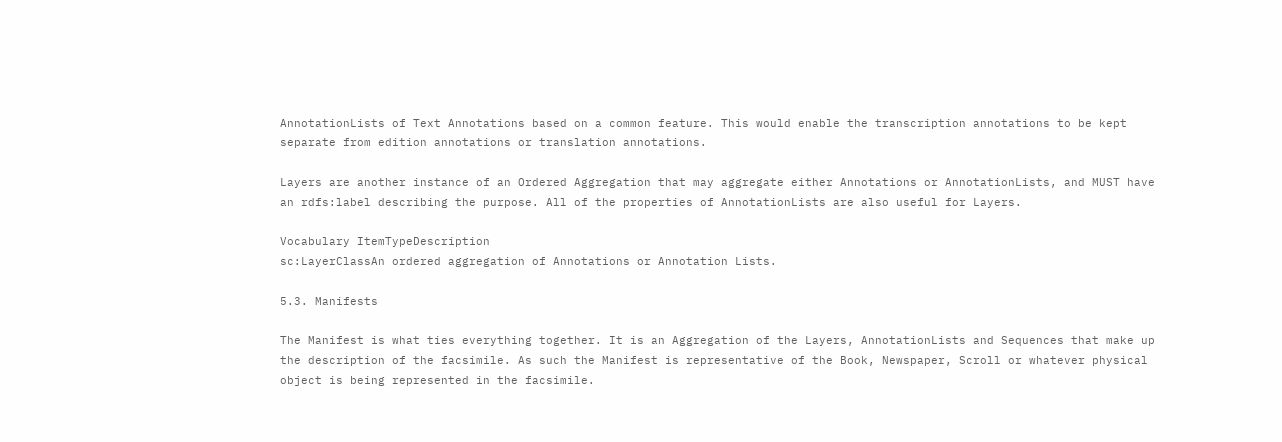AnnotationLists of Text Annotations based on a common feature. This would enable the transcription annotations to be kept separate from edition annotations or translation annotations.

Layers are another instance of an Ordered Aggregation that may aggregate either Annotations or AnnotationLists, and MUST have an rdfs:label describing the purpose. All of the properties of AnnotationLists are also useful for Layers.

Vocabulary ItemTypeDescription
sc:LayerClassAn ordered aggregation of Annotations or Annotation Lists.

5.3. Manifests

The Manifest is what ties everything together. It is an Aggregation of the Layers, AnnotationLists and Sequences that make up the description of the facsimile. As such the Manifest is representative of the Book, Newspaper, Scroll or whatever physical object is being represented in the facsimile.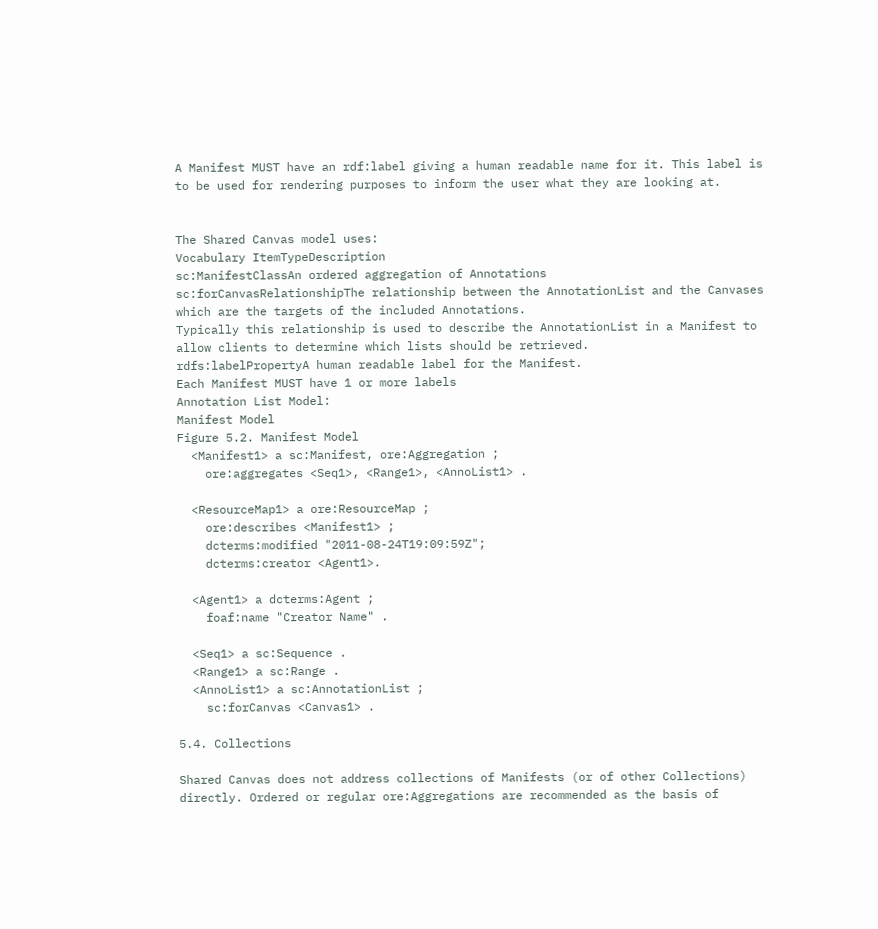A Manifest MUST have an rdf:label giving a human readable name for it. This label is to be used for rendering purposes to inform the user what they are looking at.


The Shared Canvas model uses:
Vocabulary ItemTypeDescription
sc:ManifestClassAn ordered aggregation of Annotations
sc:forCanvasRelationshipThe relationship between the AnnotationList and the Canvases which are the targets of the included Annotations.
Typically this relationship is used to describe the AnnotationList in a Manifest to allow clients to determine which lists should be retrieved.
rdfs:labelPropertyA human readable label for the Manifest.
Each Manifest MUST have 1 or more labels
Annotation List Model:
Manifest Model
Figure 5.2. Manifest Model
  <Manifest1> a sc:Manifest, ore:Aggregation ;
    ore:aggregates <Seq1>, <Range1>, <AnnoList1> .

  <ResourceMap1> a ore:ResourceMap ;
    ore:describes <Manifest1> ;
    dcterms:modified "2011-08-24T19:09:59Z";
    dcterms:creator <Agent1>.

  <Agent1> a dcterms:Agent ;
    foaf:name "Creator Name" .

  <Seq1> a sc:Sequence .
  <Range1> a sc:Range .
  <AnnoList1> a sc:AnnotationList ;
    sc:forCanvas <Canvas1> .

5.4. Collections

Shared Canvas does not address collections of Manifests (or of other Collections) directly. Ordered or regular ore:Aggregations are recommended as the basis of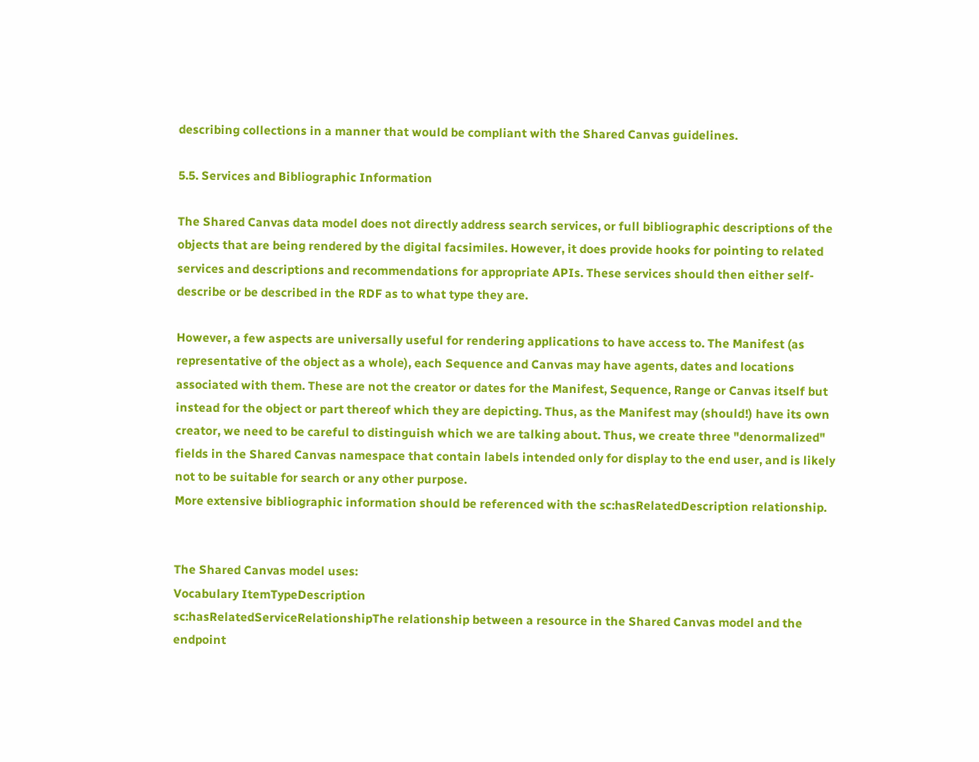describing collections in a manner that would be compliant with the Shared Canvas guidelines.

5.5. Services and Bibliographic Information

The Shared Canvas data model does not directly address search services, or full bibliographic descriptions of the objects that are being rendered by the digital facsimiles. However, it does provide hooks for pointing to related services and descriptions and recommendations for appropriate APIs. These services should then either self-describe or be described in the RDF as to what type they are.

However, a few aspects are universally useful for rendering applications to have access to. The Manifest (as representative of the object as a whole), each Sequence and Canvas may have agents, dates and locations associated with them. These are not the creator or dates for the Manifest, Sequence, Range or Canvas itself but instead for the object or part thereof which they are depicting. Thus, as the Manifest may (should!) have its own creator, we need to be careful to distinguish which we are talking about. Thus, we create three "denormalized" fields in the Shared Canvas namespace that contain labels intended only for display to the end user, and is likely not to be suitable for search or any other purpose.
More extensive bibliographic information should be referenced with the sc:hasRelatedDescription relationship.


The Shared Canvas model uses:
Vocabulary ItemTypeDescription
sc:hasRelatedServiceRelationshipThe relationship between a resource in the Shared Canvas model and the endpoint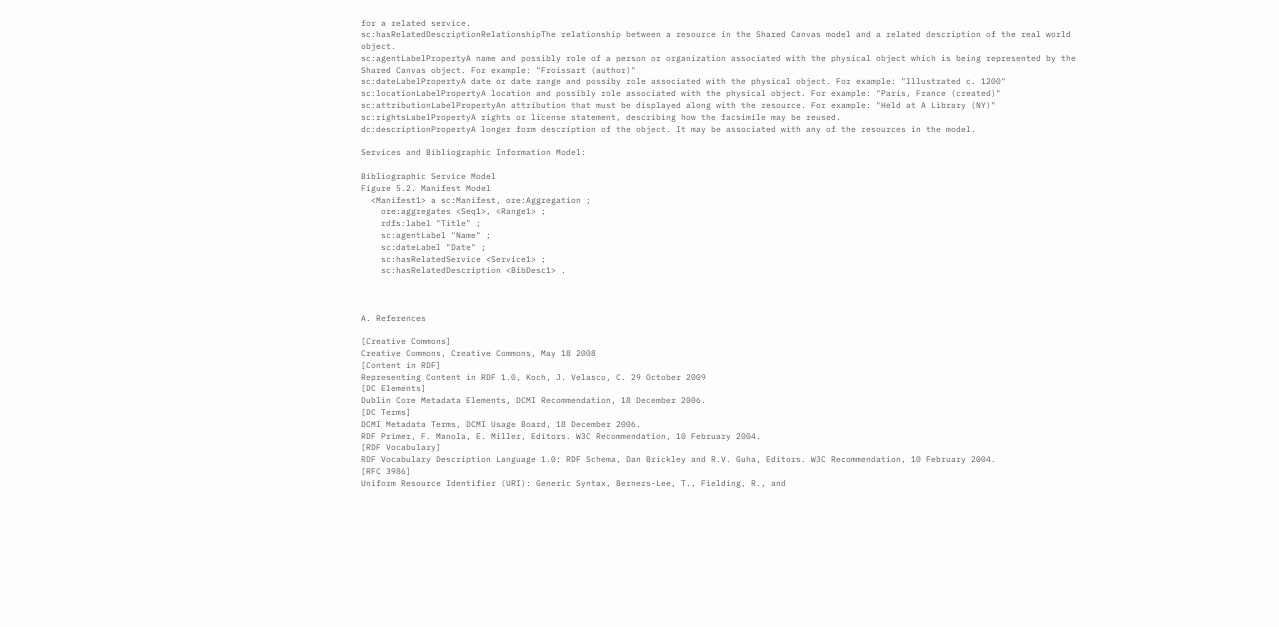for a related service.
sc:hasRelatedDescriptionRelationshipThe relationship between a resource in the Shared Canvas model and a related description of the real world object.
sc:agentLabelPropertyA name and possibly role of a person or organization associated with the physical object which is being represented by the Shared Canvas object. For example: "Froissart (author)"
sc:dateLabelPropertyA date or date range and possiby role associated with the physical object. For example: "Illustrated c. 1200"
sc:locationLabelPropertyA location and possibly role associated with the physical object. For example: "Paris, France (created)"
sc:attributionLabelPropertyAn attribution that must be displayed along with the resource. For example: "Held at A Library (NY)"
sc:rightsLabelPropertyA rights or license statement, describing how the facsimile may be reused.
dc:descriptionPropertyA longer form description of the object. It may be associated with any of the resources in the model.

Services and Bibliographic Information Model:

Bibliographic Service Model
Figure 5.2. Manifest Model
  <Manifest1> a sc:Manifest, ore:Aggregation ;
    ore:aggregates <Seq1>, <Range1> ;
    rdfs:label "Title" ;
    sc:agentLabel "Name" ;
    sc:dateLabel "Date" ;
    sc:hasRelatedService <Service1> ;
    sc:hasRelatedDescription <BibDesc1> .



A. References

[Creative Commons]
Creative Commons, Creative Commons, May 18 2008
[Content in RDF]
Representing Content in RDF 1.0, Koch, J. Velasco, C. 29 October 2009
[DC Elements]
Dublin Core Metadata Elements, DCMI Recommendation, 18 December 2006.
[DC Terms]
DCMI Metadata Terms, DCMI Usage Board, 18 December 2006.
RDF Primer, F. Manola, E. Miller, Editors. W3C Recommendation, 10 February 2004.
[RDF Vocabulary]
RDF Vocabulary Description Language 1.0: RDF Schema, Dan Brickley and R.V. Guha, Editors. W3C Recommendation, 10 February 2004.
[RFC 3986]
Uniform Resource Identifier (URI): Generic Syntax, Berners-Lee, T., Fielding, R., and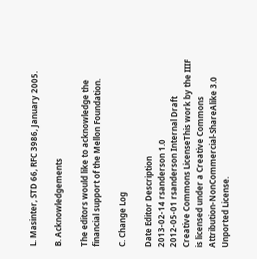L. Masinter, STD 66, RFC 3986, January 2005.

B. Acknowledgements

The editors would like to acknowledge the financial support of the Mellon Foundation.

C. Change Log

Date Editor Description
2013-02-14 rsanderson 1.0
2012-05-01 rsanderson Internal Draft
Creative Commons LicenseThis work by the IIIF is licensed under a Creative Commons Attribution-NonCommercial-ShareAlike 3.0 Unported License.